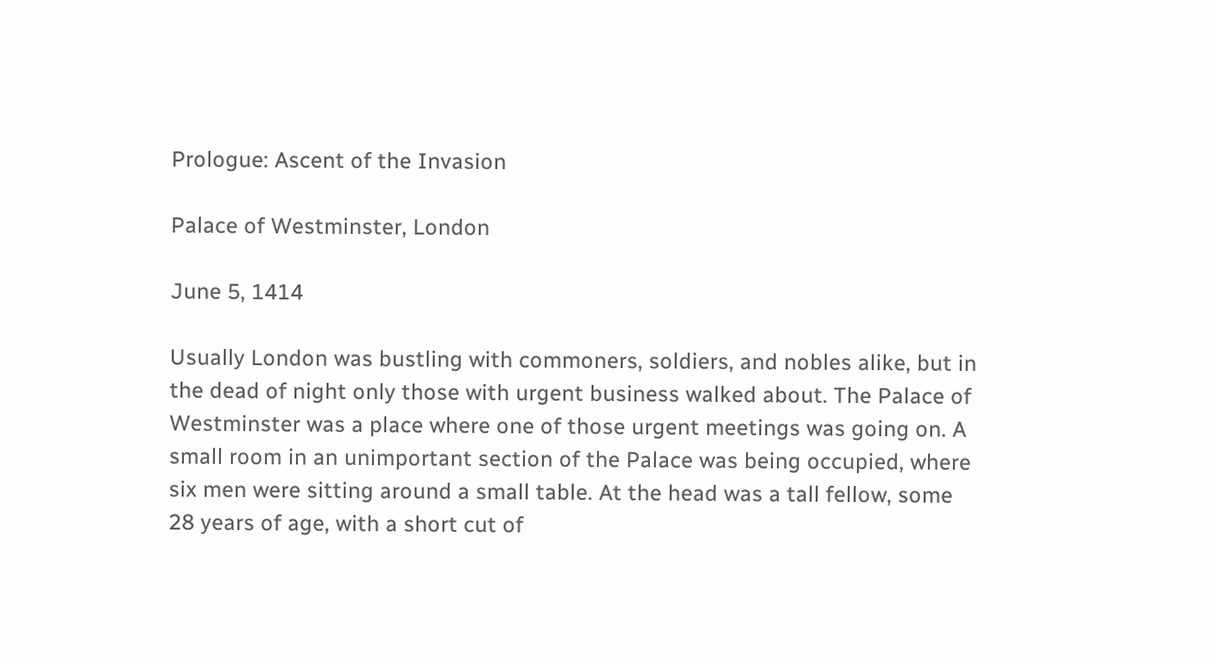Prologue: Ascent of the Invasion

Palace of Westminster, London

June 5, 1414

Usually London was bustling with commoners, soldiers, and nobles alike, but in the dead of night only those with urgent business walked about. The Palace of Westminster was a place where one of those urgent meetings was going on. A small room in an unimportant section of the Palace was being occupied, where six men were sitting around a small table. At the head was a tall fellow, some 28 years of age, with a short cut of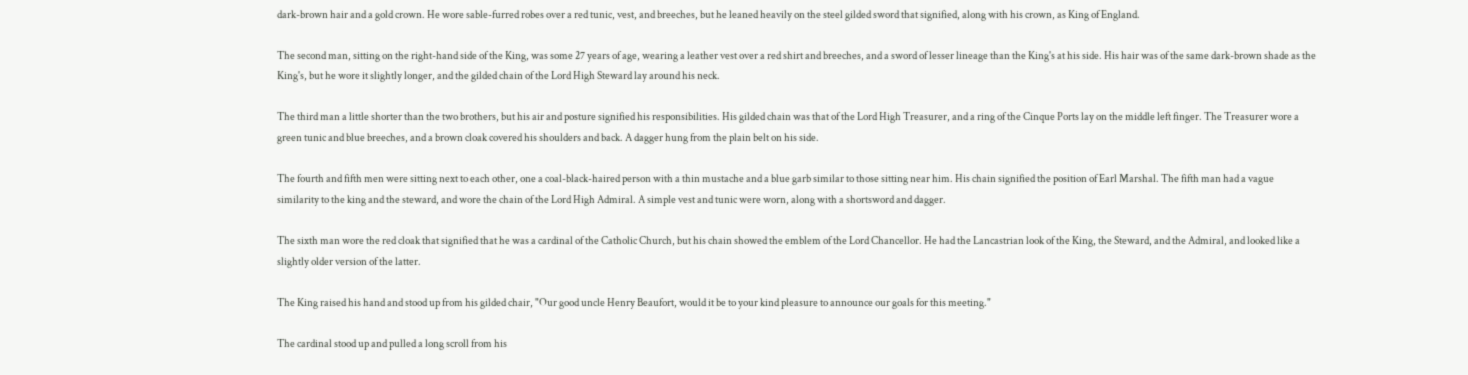dark-brown hair and a gold crown. He wore sable-furred robes over a red tunic, vest, and breeches, but he leaned heavily on the steel gilded sword that signified, along with his crown, as King of England.

The second man, sitting on the right-hand side of the King, was some 27 years of age, wearing a leather vest over a red shirt and breeches, and a sword of lesser lineage than the King's at his side. His hair was of the same dark-brown shade as the King's, but he wore it slightly longer, and the gilded chain of the Lord High Steward lay around his neck.

The third man a little shorter than the two brothers, but his air and posture signified his responsibilities. His gilded chain was that of the Lord High Treasurer, and a ring of the Cinque Ports lay on the middle left finger. The Treasurer wore a green tunic and blue breeches, and a brown cloak covered his shoulders and back. A dagger hung from the plain belt on his side.

The fourth and fifth men were sitting next to each other, one a coal-black-haired person with a thin mustache and a blue garb similar to those sitting near him. His chain signified the position of Earl Marshal. The fifth man had a vague similarity to the king and the steward, and wore the chain of the Lord High Admiral. A simple vest and tunic were worn, along with a shortsword and dagger.

The sixth man wore the red cloak that signified that he was a cardinal of the Catholic Church, but his chain showed the emblem of the Lord Chancellor. He had the Lancastrian look of the King, the Steward, and the Admiral, and looked like a slightly older version of the latter.

The King raised his hand and stood up from his gilded chair, "Our good uncle Henry Beaufort, would it be to your kind pleasure to announce our goals for this meeting."

The cardinal stood up and pulled a long scroll from his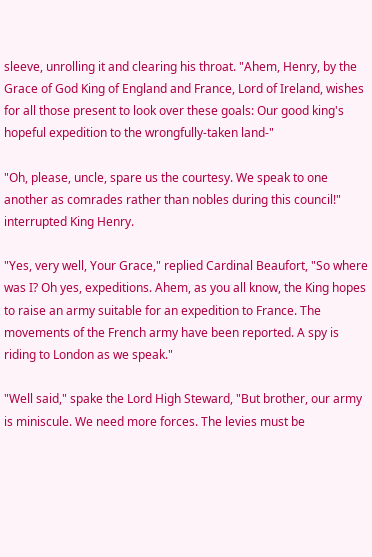sleeve, unrolling it and clearing his throat. "Ahem, Henry, by the Grace of God King of England and France, Lord of Ireland, wishes for all those present to look over these goals: Our good king's hopeful expedition to the wrongfully-taken land-"

"Oh, please, uncle, spare us the courtesy. We speak to one another as comrades rather than nobles during this council!" interrupted King Henry.

"Yes, very well, Your Grace," replied Cardinal Beaufort, "So where was I? Oh yes, expeditions. Ahem, as you all know, the King hopes to raise an army suitable for an expedition to France. The movements of the French army have been reported. A spy is riding to London as we speak."

"Well said," spake the Lord High Steward, "But brother, our army is miniscule. We need more forces. The levies must be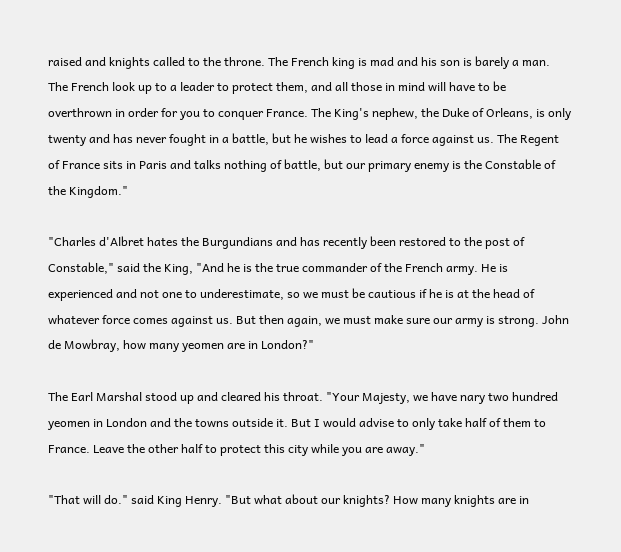raised and knights called to the throne. The French king is mad and his son is barely a man. The French look up to a leader to protect them, and all those in mind will have to be overthrown in order for you to conquer France. The King's nephew, the Duke of Orleans, is only twenty and has never fought in a battle, but he wishes to lead a force against us. The Regent of France sits in Paris and talks nothing of battle, but our primary enemy is the Constable of the Kingdom."

"Charles d'Albret hates the Burgundians and has recently been restored to the post of Constable," said the King, "And he is the true commander of the French army. He is experienced and not one to underestimate, so we must be cautious if he is at the head of whatever force comes against us. But then again, we must make sure our army is strong. John de Mowbray, how many yeomen are in London?"

The Earl Marshal stood up and cleared his throat. "Your Majesty, we have nary two hundred yeomen in London and the towns outside it. But I would advise to only take half of them to France. Leave the other half to protect this city while you are away."

"That will do." said King Henry. "But what about our knights? How many knights are in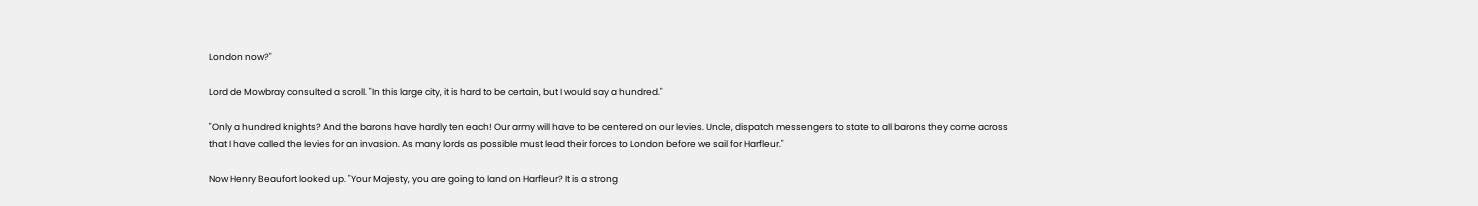London now?"

Lord de Mowbray consulted a scroll. "In this large city, it is hard to be certain, but I would say a hundred."

"Only a hundred knights? And the barons have hardly ten each! Our army will have to be centered on our levies. Uncle, dispatch messengers to state to all barons they come across that I have called the levies for an invasion. As many lords as possible must lead their forces to London before we sail for Harfleur."

Now Henry Beaufort looked up. "Your Majesty, you are going to land on Harfleur? It is a strong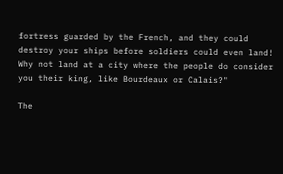fortress guarded by the French, and they could destroy your ships before soldiers could even land! Why not land at a city where the people do consider you their king, like Bourdeaux or Calais?"

The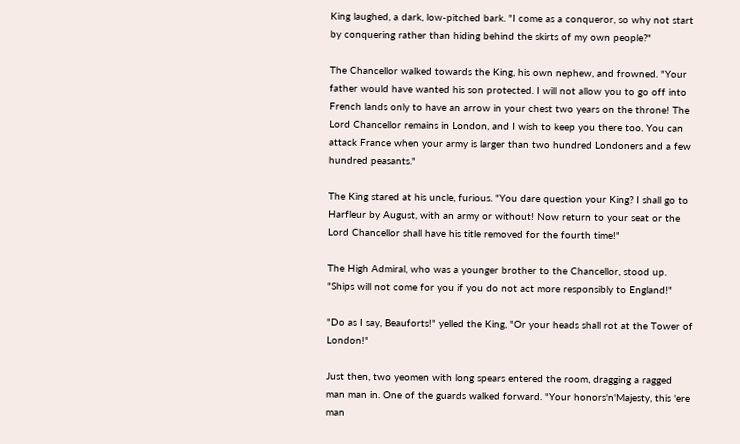King laughed, a dark, low-pitched bark. "I come as a conqueror, so why not start by conquering rather than hiding behind the skirts of my own people?"

The Chancellor walked towards the King, his own nephew, and frowned. "Your father would have wanted his son protected. I will not allow you to go off into French lands only to have an arrow in your chest two years on the throne! The Lord Chancellor remains in London, and I wish to keep you there too. You can attack France when your army is larger than two hundred Londoners and a few hundred peasants."

The King stared at his uncle, furious. "You dare question your King? I shall go to Harfleur by August, with an army or without! Now return to your seat or the Lord Chancellor shall have his title removed for the fourth time!"

The High Admiral, who was a younger brother to the Chancellor, stood up. "Ships will not come for you if you do not act more responsibly to England!"

"Do as I say, Beauforts!" yelled the King, "Or your heads shall rot at the Tower of London!"

Just then, two yeomen with long spears entered the room, dragging a ragged man man in. One of the guards walked forward. "Your honors'n'Majesty, this 'ere man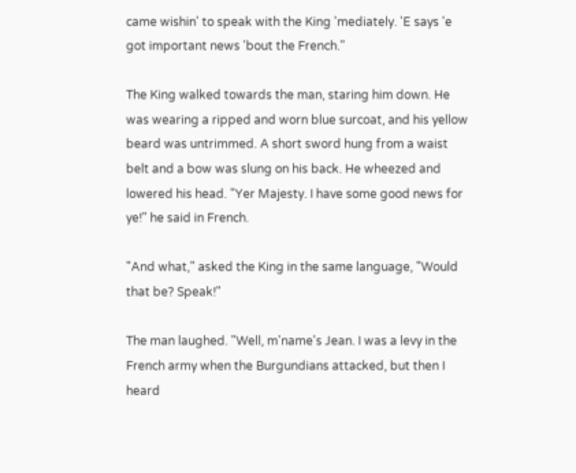came wishin' to speak with the King 'mediately. 'E says 'e got important news 'bout the French."

The King walked towards the man, staring him down. He was wearing a ripped and worn blue surcoat, and his yellow beard was untrimmed. A short sword hung from a waist belt and a bow was slung on his back. He wheezed and lowered his head. "Yer Majesty. I have some good news for ye!" he said in French.

"And what," asked the King in the same language, "Would that be? Speak!"

The man laughed. "Well, m'name's Jean. I was a levy in the French army when the Burgundians attacked, but then I heard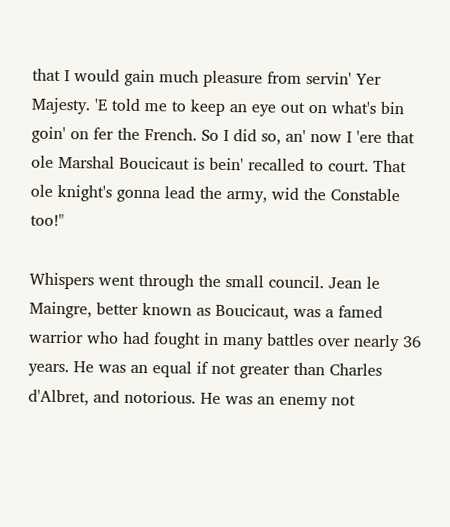that I would gain much pleasure from servin' Yer Majesty. 'E told me to keep an eye out on what's bin goin' on fer the French. So I did so, an' now I 'ere that ole Marshal Boucicaut is bein' recalled to court. That ole knight's gonna lead the army, wid the Constable too!"

Whispers went through the small council. Jean le Maingre, better known as Boucicaut, was a famed warrior who had fought in many battles over nearly 36 years. He was an equal if not greater than Charles d'Albret, and notorious. He was an enemy not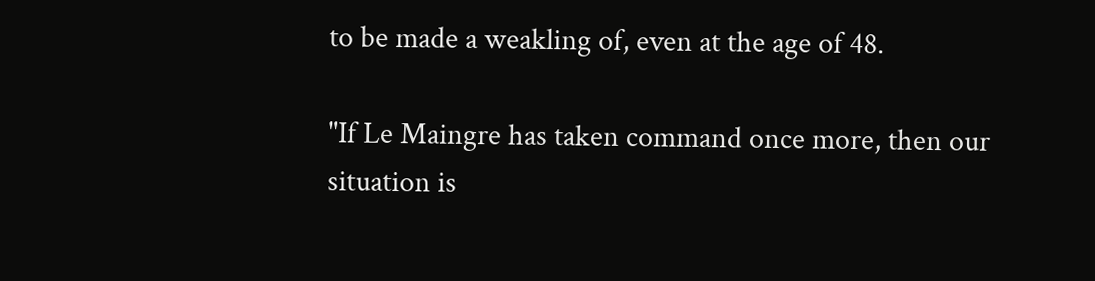to be made a weakling of, even at the age of 48.

"If Le Maingre has taken command once more, then our situation is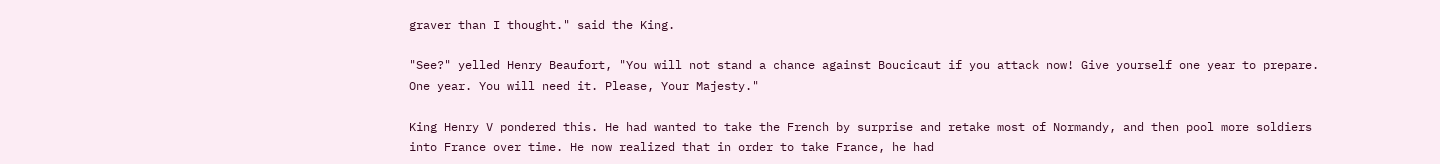graver than I thought." said the King.

"See?" yelled Henry Beaufort, "You will not stand a chance against Boucicaut if you attack now! Give yourself one year to prepare. One year. You will need it. Please, Your Majesty."

King Henry V pondered this. He had wanted to take the French by surprise and retake most of Normandy, and then pool more soldiers into France over time. He now realized that in order to take France, he had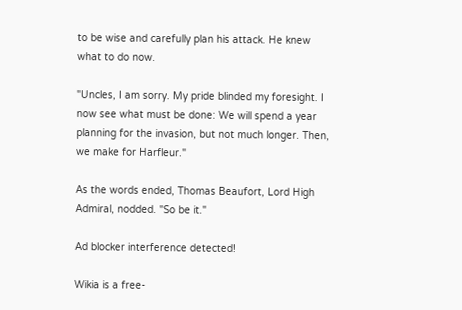to be wise and carefully plan his attack. He knew what to do now.

"Uncles, I am sorry. My pride blinded my foresight. I now see what must be done: We will spend a year planning for the invasion, but not much longer. Then, we make for Harfleur."

As the words ended, Thomas Beaufort, Lord High Admiral, nodded. "So be it."

Ad blocker interference detected!

Wikia is a free-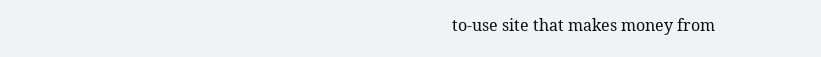to-use site that makes money from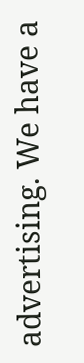advertising. We have a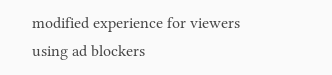modified experience for viewers using ad blockers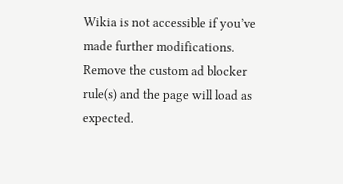Wikia is not accessible if you’ve made further modifications. Remove the custom ad blocker rule(s) and the page will load as expected.